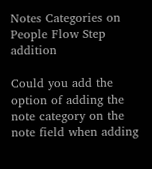Notes Categories on People Flow Step addition

Could you add the option of adding the note category on the note field when adding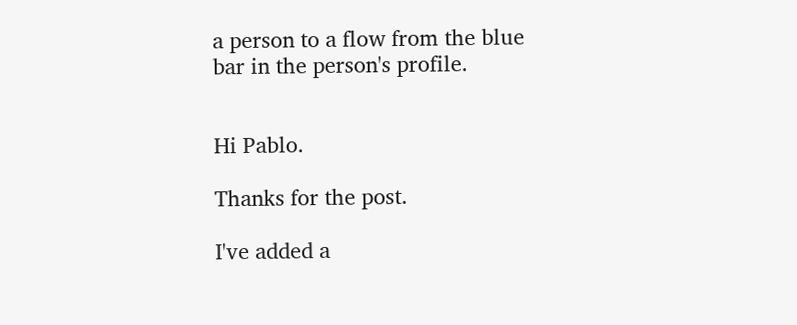a person to a flow from the blue bar in the person's profile.


Hi Pablo.

Thanks for the post.

I've added a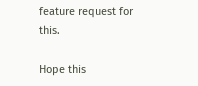feature request for this.

Hope this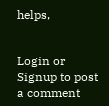helps,


Login or Signup to post a comment